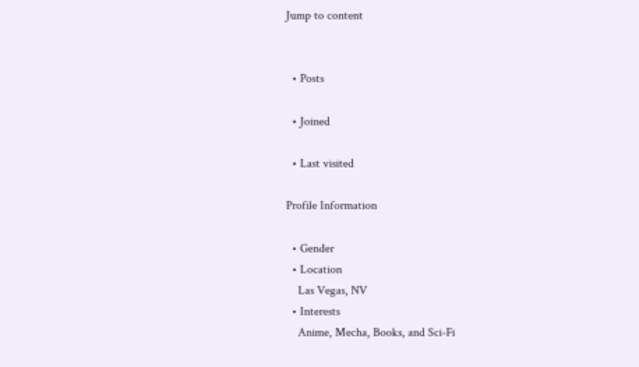Jump to content


  • Posts

  • Joined

  • Last visited

Profile Information

  • Gender
  • Location
    Las Vegas, NV
  • Interests
    Anime, Mecha, Books, and Sci-Fi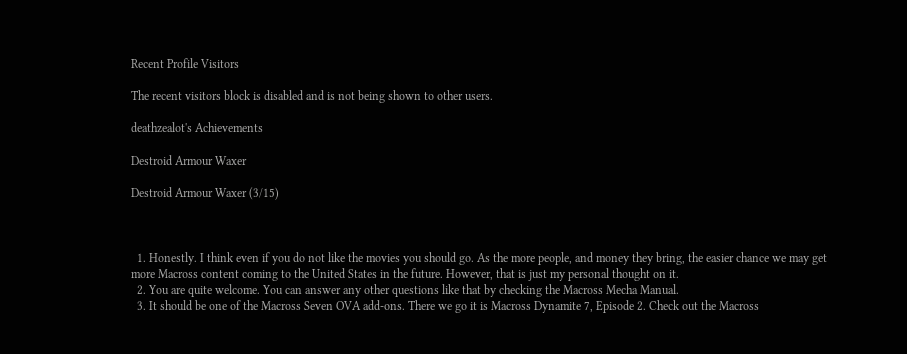Recent Profile Visitors

The recent visitors block is disabled and is not being shown to other users.

deathzealot's Achievements

Destroid Armour Waxer

Destroid Armour Waxer (3/15)



  1. Honestly. I think even if you do not like the movies you should go. As the more people, and money they bring, the easier chance we may get more Macross content coming to the United States in the future. However, that is just my personal thought on it.
  2. You are quite welcome. You can answer any other questions like that by checking the Macross Mecha Manual.
  3. It should be one of the Macross Seven OVA add-ons. There we go it is Macross Dynamite 7, Episode 2. Check out the Macross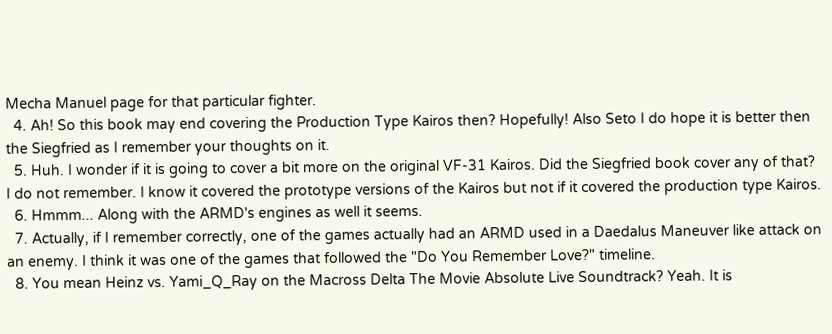Mecha Manuel page for that particular fighter.
  4. Ah! So this book may end covering the Production Type Kairos then? Hopefully! Also Seto I do hope it is better then the Siegfried as I remember your thoughts on it.
  5. Huh. I wonder if it is going to cover a bit more on the original VF-31 Kairos. Did the Siegfried book cover any of that? I do not remember. I know it covered the prototype versions of the Kairos but not if it covered the production type Kairos.
  6. Hmmm... Along with the ARMD's engines as well it seems.
  7. Actually, if I remember correctly, one of the games actually had an ARMD used in a Daedalus Maneuver like attack on an enemy. I think it was one of the games that followed the "Do You Remember Love?" timeline.
  8. You mean Heinz vs. Yami_Q_Ray on the Macross Delta The Movie Absolute Live Soundtrack? Yeah. It is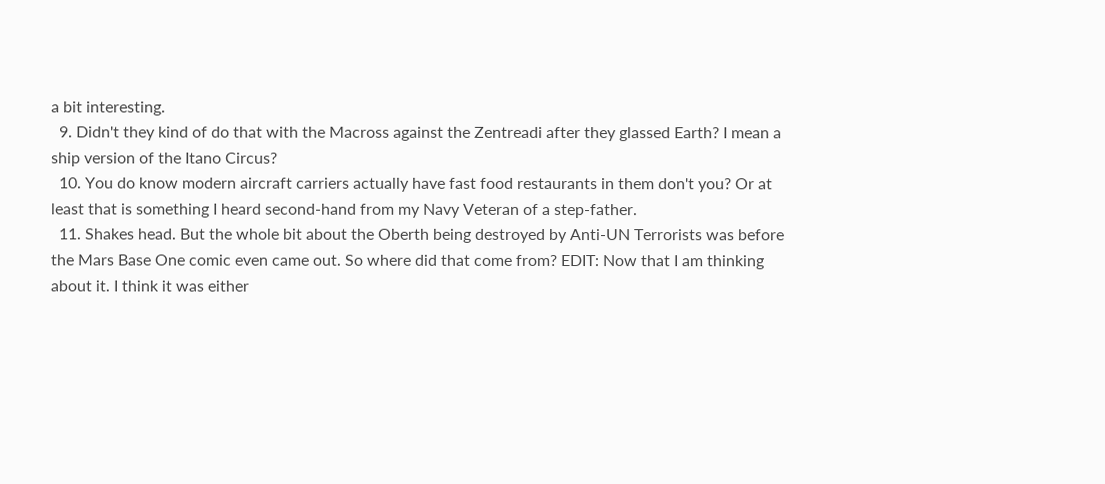a bit interesting.
  9. Didn't they kind of do that with the Macross against the Zentreadi after they glassed Earth? I mean a ship version of the Itano Circus?
  10. You do know modern aircraft carriers actually have fast food restaurants in them don't you? Or at least that is something I heard second-hand from my Navy Veteran of a step-father.
  11. Shakes head. But the whole bit about the Oberth being destroyed by Anti-UN Terrorists was before the Mars Base One comic even came out. So where did that come from? EDIT: Now that I am thinking about it. I think it was either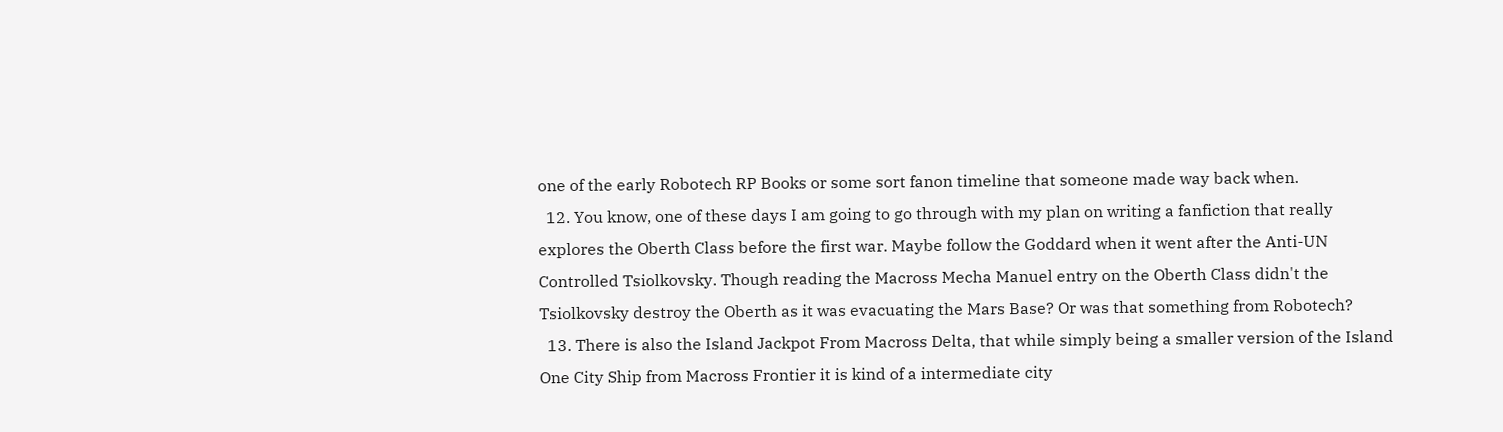one of the early Robotech RP Books or some sort fanon timeline that someone made way back when.
  12. You know, one of these days I am going to go through with my plan on writing a fanfiction that really explores the Oberth Class before the first war. Maybe follow the Goddard when it went after the Anti-UN Controlled Tsiolkovsky. Though reading the Macross Mecha Manuel entry on the Oberth Class didn't the Tsiolkovsky destroy the Oberth as it was evacuating the Mars Base? Or was that something from Robotech?
  13. There is also the Island Jackpot From Macross Delta, that while simply being a smaller version of the Island One City Ship from Macross Frontier it is kind of a intermediate city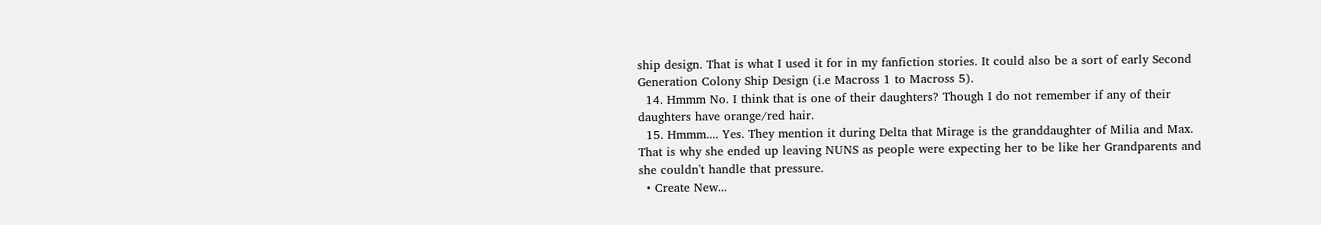ship design. That is what I used it for in my fanfiction stories. It could also be a sort of early Second Generation Colony Ship Design (i.e Macross 1 to Macross 5).
  14. Hmmm No. I think that is one of their daughters? Though I do not remember if any of their daughters have orange/red hair.
  15. Hmmm.... Yes. They mention it during Delta that Mirage is the granddaughter of Milia and Max. That is why she ended up leaving NUNS as people were expecting her to be like her Grandparents and she couldn't handle that pressure.
  • Create New...